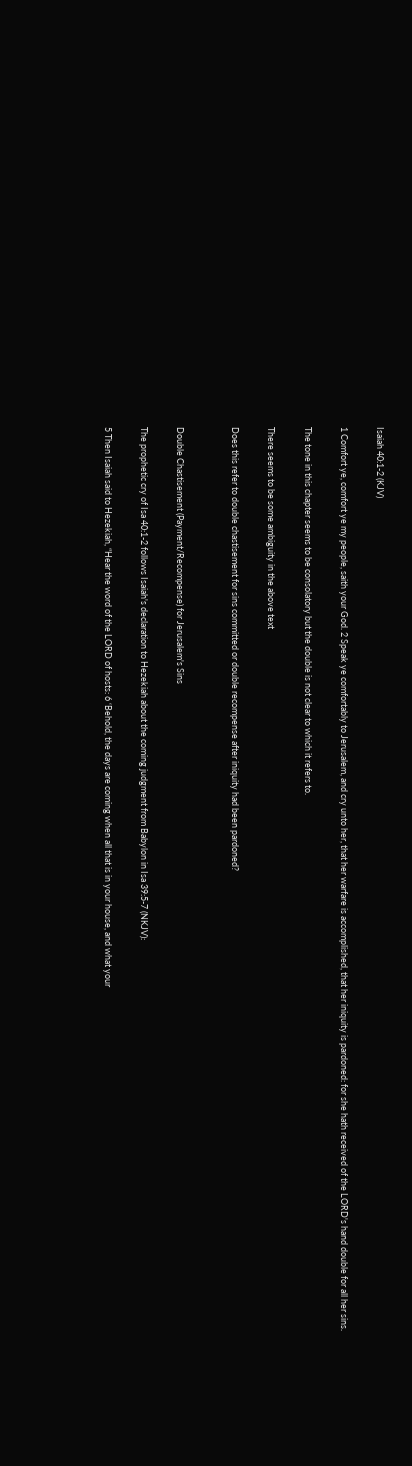Isaiah 40:1-2 (KJV)

1 Comfort ye, comfort ye my people, saith your God. 2 Speak ye comfortably to Jerusalem, and cry unto her, that her warfare is accomplished, that her iniquity is pardoned: for she hath received of the LORD's hand double for all her sins.

The tone in this chapter seems to be consolatory but the double is not clear to which it refers to.

There seems to be some ambiguity in the above text

Does this refer to double chastisement for sins committed or double recompense after iniquity had been pardoned?


Double Chastisement (Payment/Recompense) for Jerusalem's Sins

The prophetic cry of Isa 40:1-2 follows Isaiah's declaration to Hezekiah about the coming judgment from Babylon in Isa 39:5-7 (NKJV):

5 Then Isaiah said to Hezekiah, “Hear the word of the LORD of hosts: 6 ‘Behold, the days are coming when all that is in your house, and what your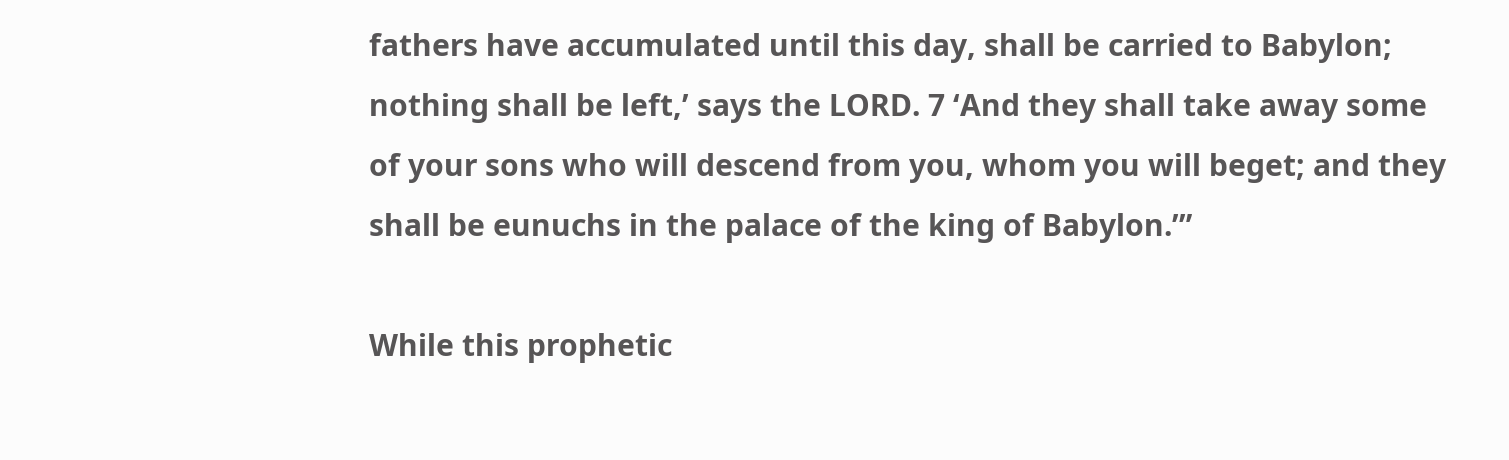fathers have accumulated until this day, shall be carried to Babylon; nothing shall be left,’ says the LORD. 7 ‘And they shall take away some of your sons who will descend from you, whom you will beget; and they shall be eunuchs in the palace of the king of Babylon.’”

While this prophetic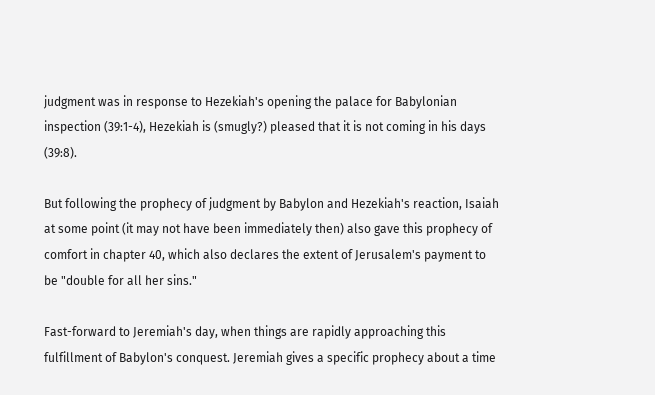judgment was in response to Hezekiah's opening the palace for Babylonian inspection (39:1-4), Hezekiah is (smugly?) pleased that it is not coming in his days (39:8).

But following the prophecy of judgment by Babylon and Hezekiah's reaction, Isaiah at some point (it may not have been immediately then) also gave this prophecy of comfort in chapter 40, which also declares the extent of Jerusalem's payment to be "double for all her sins."

Fast-forward to Jeremiah's day, when things are rapidly approaching this fulfillment of Babylon's conquest. Jeremiah gives a specific prophecy about a time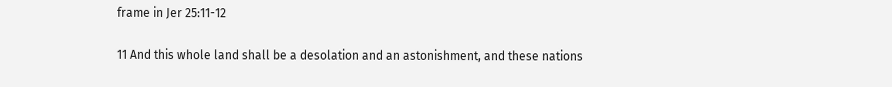frame in Jer 25:11-12

11 And this whole land shall be a desolation and an astonishment, and these nations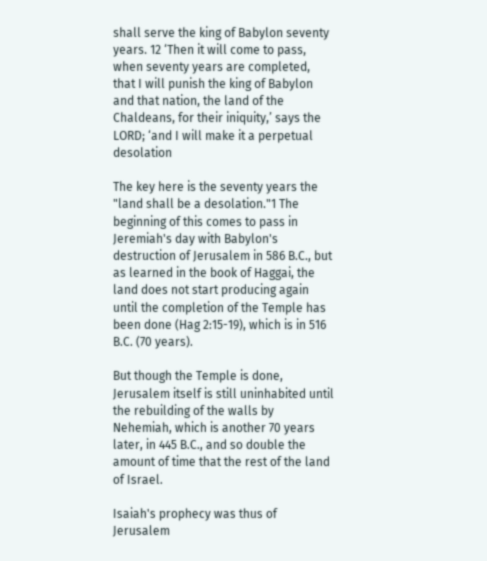shall serve the king of Babylon seventy years. 12 ‘Then it will come to pass, when seventy years are completed, that I will punish the king of Babylon and that nation, the land of the Chaldeans, for their iniquity,’ says the LORD; ‘and I will make it a perpetual desolation

The key here is the seventy years the "land shall be a desolation."1 The beginning of this comes to pass in Jeremiah's day with Babylon's destruction of Jerusalem in 586 B.C., but as learned in the book of Haggai, the land does not start producing again until the completion of the Temple has been done (Hag 2:15-19), which is in 516 B.C. (70 years).

But though the Temple is done, Jerusalem itself is still uninhabited until the rebuilding of the walls by Nehemiah, which is another 70 years later, in 445 B.C., and so double the amount of time that the rest of the land of Israel.

Isaiah's prophecy was thus of Jerusalem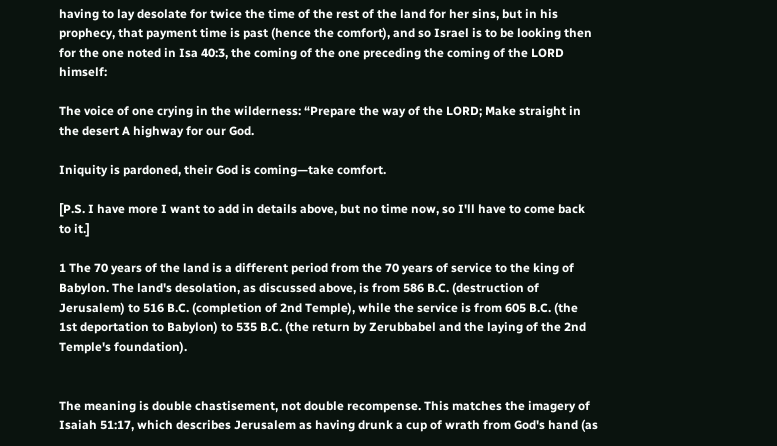having to lay desolate for twice the time of the rest of the land for her sins, but in his prophecy, that payment time is past (hence the comfort), and so Israel is to be looking then for the one noted in Isa 40:3, the coming of the one preceding the coming of the LORD himself:

The voice of one crying in the wilderness: “Prepare the way of the LORD; Make straight in the desert A highway for our God.

Iniquity is pardoned, their God is coming—take comfort.

[P.S. I have more I want to add in details above, but no time now, so I'll have to come back to it.]

1 The 70 years of the land is a different period from the 70 years of service to the king of Babylon. The land's desolation, as discussed above, is from 586 B.C. (destruction of Jerusalem) to 516 B.C. (completion of 2nd Temple), while the service is from 605 B.C. (the 1st deportation to Babylon) to 535 B.C. (the return by Zerubbabel and the laying of the 2nd Temple's foundation).


The meaning is double chastisement, not double recompense. This matches the imagery of Isaiah 51:17, which describes Jerusalem as having drunk a cup of wrath from God's hand (as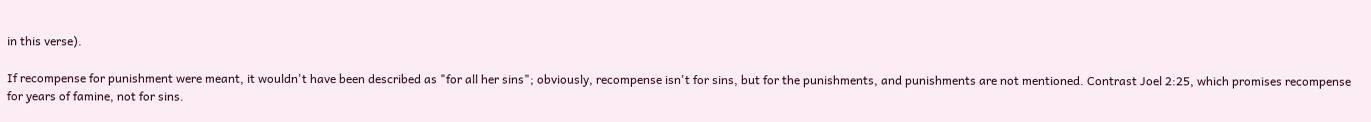in this verse).

If recompense for punishment were meant, it wouldn't have been described as "for all her sins"; obviously, recompense isn't for sins, but for the punishments, and punishments are not mentioned. Contrast Joel 2:25, which promises recompense for years of famine, not for sins.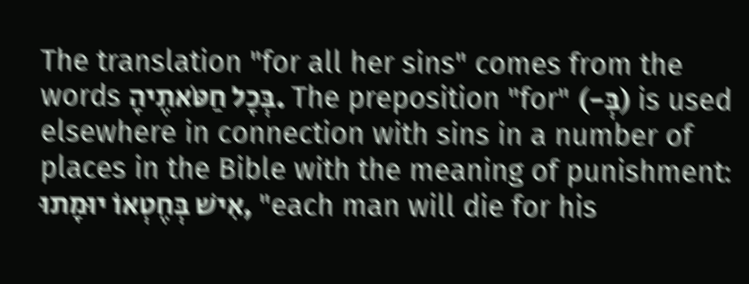The translation "for all her sins" comes from the words בְּכָל חַטֹּאתֶיהָ. The preposition "for" (-בְּ) is used elsewhere in connection with sins in a number of places in the Bible with the meaning of punishment: אִישׁ בְּחֶטְאוֹ יוּמָתוּ, "each man will die for his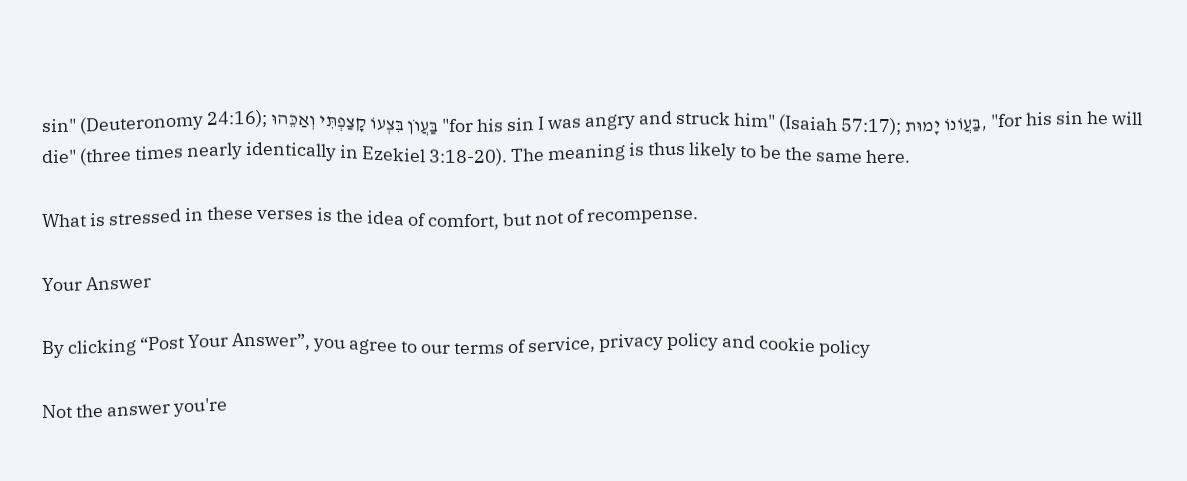sin" (Deuteronomy 24:16); בַּעֲו‍ֹן בִּצְעוֹ קָצַפְתִּי וְאַכֵּהוּ "for his sin I was angry and struck him" (Isaiah 57:17); בַּעֲוֺנוֹ יָמוּת, "for his sin he will die" (three times nearly identically in Ezekiel 3:18-20). The meaning is thus likely to be the same here.

What is stressed in these verses is the idea of comfort, but not of recompense.

Your Answer

By clicking “Post Your Answer”, you agree to our terms of service, privacy policy and cookie policy

Not the answer you're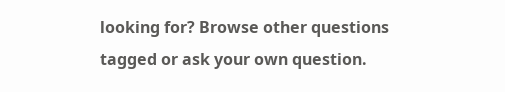looking for? Browse other questions tagged or ask your own question.